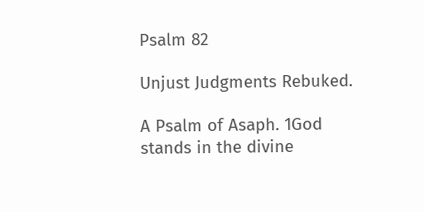Psalm 82

Unjust Judgments Rebuked.

A Psalm of Asaph. 1God stands in the divine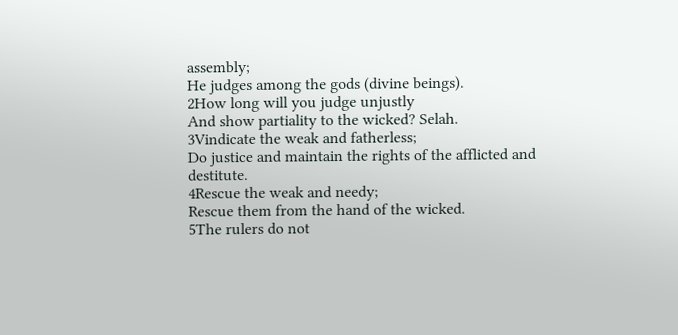assembly;
He judges among the gods (divine beings).
2How long will you judge unjustly
And show partiality to the wicked? Selah.
3Vindicate the weak and fatherless;
Do justice and maintain the rights of the afflicted and destitute.
4Rescue the weak and needy;
Rescue them from the hand of the wicked.
5The rulers do not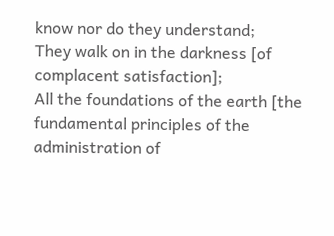know nor do they understand;
They walk on in the darkness [of complacent satisfaction];
All the foundations of the earth [the fundamental principles of the administration of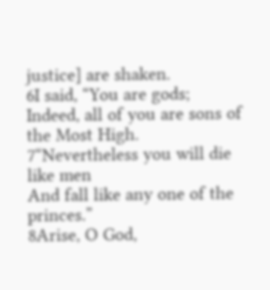justice] are shaken.
6I said, “You are gods;
Indeed, all of you are sons of the Most High.
7“Nevertheless you will die like men
And fall like any one of the princes.”
8Arise, O God,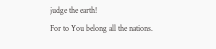judge the earth!
For to You belong all the nations.